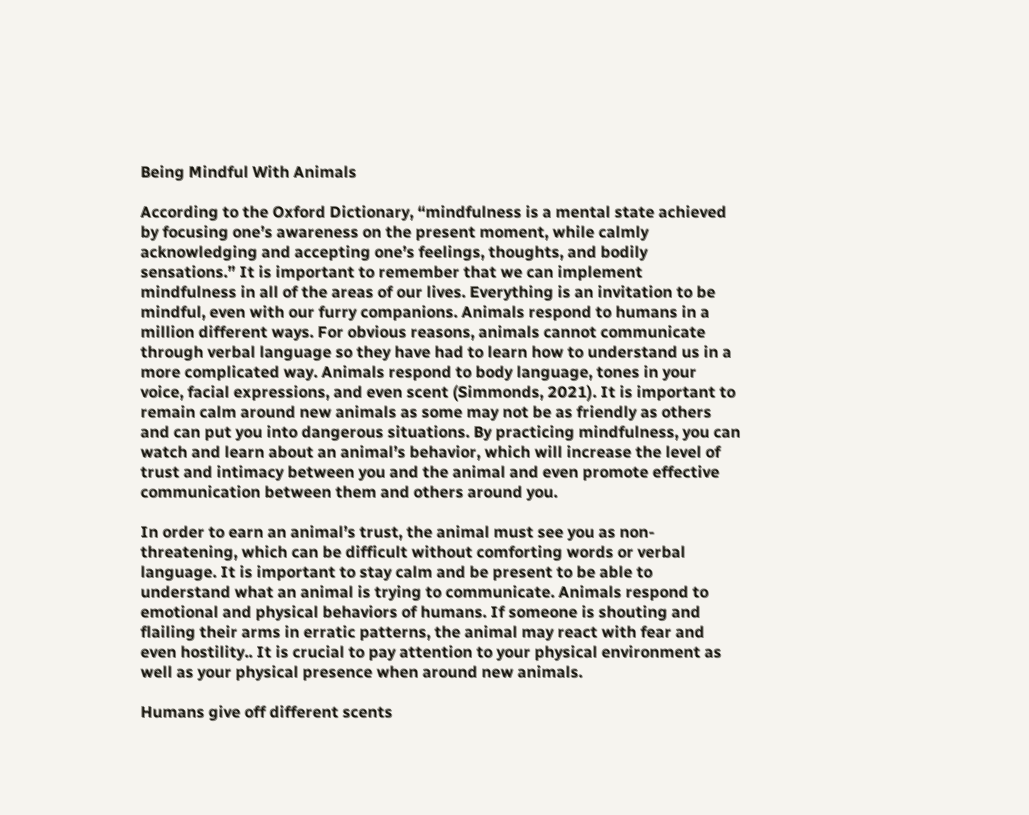Being Mindful With Animals

According to the Oxford Dictionary, “mindfulness is a mental state achieved by focusing one’s awareness on the present moment, while calmly acknowledging and accepting one’s feelings, thoughts, and bodily sensations.” It is important to remember that we can implement mindfulness in all of the areas of our lives. Everything is an invitation to be mindful, even with our furry companions. Animals respond to humans in a million different ways. For obvious reasons, animals cannot communicate through verbal language so they have had to learn how to understand us in a more complicated way. Animals respond to body language, tones in your voice, facial expressions, and even scent (Simmonds, 2021). It is important to remain calm around new animals as some may not be as friendly as others and can put you into dangerous situations. By practicing mindfulness, you can watch and learn about an animal’s behavior, which will increase the level of trust and intimacy between you and the animal and even promote effective communication between them and others around you.

In order to earn an animal’s trust, the animal must see you as non-threatening, which can be difficult without comforting words or verbal language. It is important to stay calm and be present to be able to understand what an animal is trying to communicate. Animals respond to emotional and physical behaviors of humans. If someone is shouting and flailing their arms in erratic patterns, the animal may react with fear and even hostility.. It is crucial to pay attention to your physical environment as well as your physical presence when around new animals.

Humans give off different scents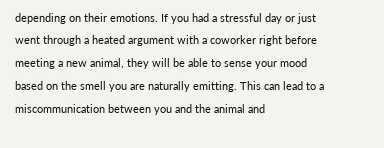depending on their emotions. If you had a stressful day or just went through a heated argument with a coworker right before meeting a new animal, they will be able to sense your mood based on the smell you are naturally emitting. This can lead to a miscommunication between you and the animal and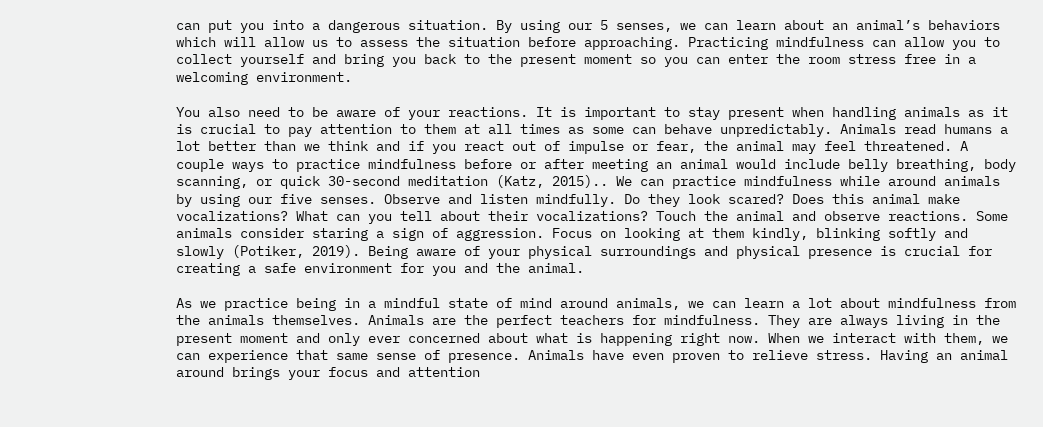can put you into a dangerous situation. By using our 5 senses, we can learn about an animal’s behaviors which will allow us to assess the situation before approaching. Practicing mindfulness can allow you to collect yourself and bring you back to the present moment so you can enter the room stress free in a welcoming environment.

You also need to be aware of your reactions. It is important to stay present when handling animals as it is crucial to pay attention to them at all times as some can behave unpredictably. Animals read humans a lot better than we think and if you react out of impulse or fear, the animal may feel threatened. A couple ways to practice mindfulness before or after meeting an animal would include belly breathing, body scanning, or quick 30-second meditation (Katz, 2015).. We can practice mindfulness while around animals by using our five senses. Observe and listen mindfully. Do they look scared? Does this animal make vocalizations? What can you tell about their vocalizations? Touch the animal and observe reactions. Some animals consider staring a sign of aggression. Focus on looking at them kindly, blinking softly and slowly (Potiker, 2019). Being aware of your physical surroundings and physical presence is crucial for creating a safe environment for you and the animal.

As we practice being in a mindful state of mind around animals, we can learn a lot about mindfulness from the animals themselves. Animals are the perfect teachers for mindfulness. They are always living in the present moment and only ever concerned about what is happening right now. When we interact with them, we can experience that same sense of presence. Animals have even proven to relieve stress. Having an animal around brings your focus and attention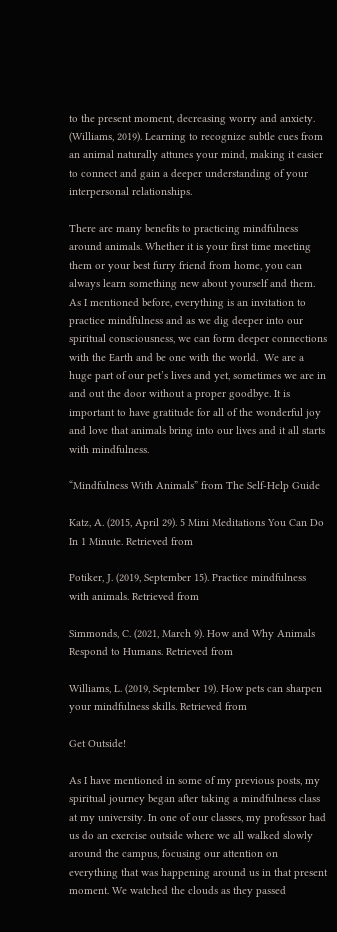to the present moment, decreasing worry and anxiety. (Williams, 2019). Learning to recognize subtle cues from an animal naturally attunes your mind, making it easier to connect and gain a deeper understanding of your interpersonal relationships.

There are many benefits to practicing mindfulness around animals. Whether it is your first time meeting them or your best furry friend from home, you can always learn something new about yourself and them. As I mentioned before, everything is an invitation to practice mindfulness and as we dig deeper into our spiritual consciousness, we can form deeper connections with the Earth and be one with the world.  We are a huge part of our pet’s lives and yet, sometimes we are in and out the door without a proper goodbye. It is important to have gratitude for all of the wonderful joy and love that animals bring into our lives and it all starts with mindfulness.

“Mindfulness With Animals” from The Self-Help Guide

Katz, A. (2015, April 29). 5 Mini Meditations You Can Do In 1 Minute. Retrieved from

Potiker, J. (2019, September 15). Practice mindfulness with animals. Retrieved from

Simmonds, C. (2021, March 9). How and Why Animals Respond to Humans. Retrieved from

Williams, L. (2019, September 19). How pets can sharpen your mindfulness skills. Retrieved from

Get Outside!

As I have mentioned in some of my previous posts, my spiritual journey began after taking a mindfulness class at my university. In one of our classes, my professor had us do an exercise outside where we all walked slowly around the campus, focusing our attention on everything that was happening around us in that present moment. We watched the clouds as they passed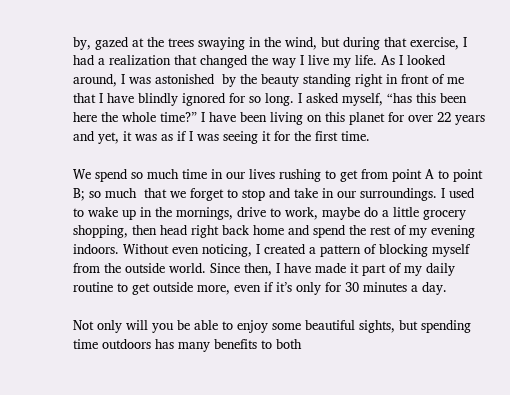by, gazed at the trees swaying in the wind, but during that exercise, I had a realization that changed the way I live my life. As I looked around, I was astonished  by the beauty standing right in front of me that I have blindly ignored for so long. I asked myself, “has this been here the whole time?” I have been living on this planet for over 22 years and yet, it was as if I was seeing it for the first time.

We spend so much time in our lives rushing to get from point A to point B; so much  that we forget to stop and take in our surroundings. I used to wake up in the mornings, drive to work, maybe do a little grocery shopping, then head right back home and spend the rest of my evening indoors. Without even noticing, I created a pattern of blocking myself from the outside world. Since then, I have made it part of my daily routine to get outside more, even if it’s only for 30 minutes a day.

Not only will you be able to enjoy some beautiful sights, but spending time outdoors has many benefits to both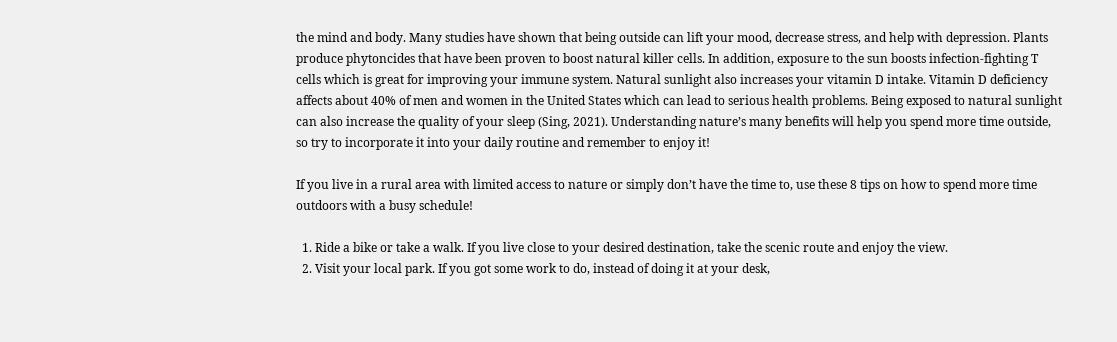the mind and body. Many studies have shown that being outside can lift your mood, decrease stress, and help with depression. Plants produce phytoncides that have been proven to boost natural killer cells. In addition, exposure to the sun boosts infection-fighting T cells which is great for improving your immune system. Natural sunlight also increases your vitamin D intake. Vitamin D deficiency affects about 40% of men and women in the United States which can lead to serious health problems. Being exposed to natural sunlight can also increase the quality of your sleep (Sing, 2021). Understanding nature’s many benefits will help you spend more time outside, so try to incorporate it into your daily routine and remember to enjoy it!

If you live in a rural area with limited access to nature or simply don’t have the time to, use these 8 tips on how to spend more time outdoors with a busy schedule!

  1. Ride a bike or take a walk. If you live close to your desired destination, take the scenic route and enjoy the view.
  2. Visit your local park. If you got some work to do, instead of doing it at your desk,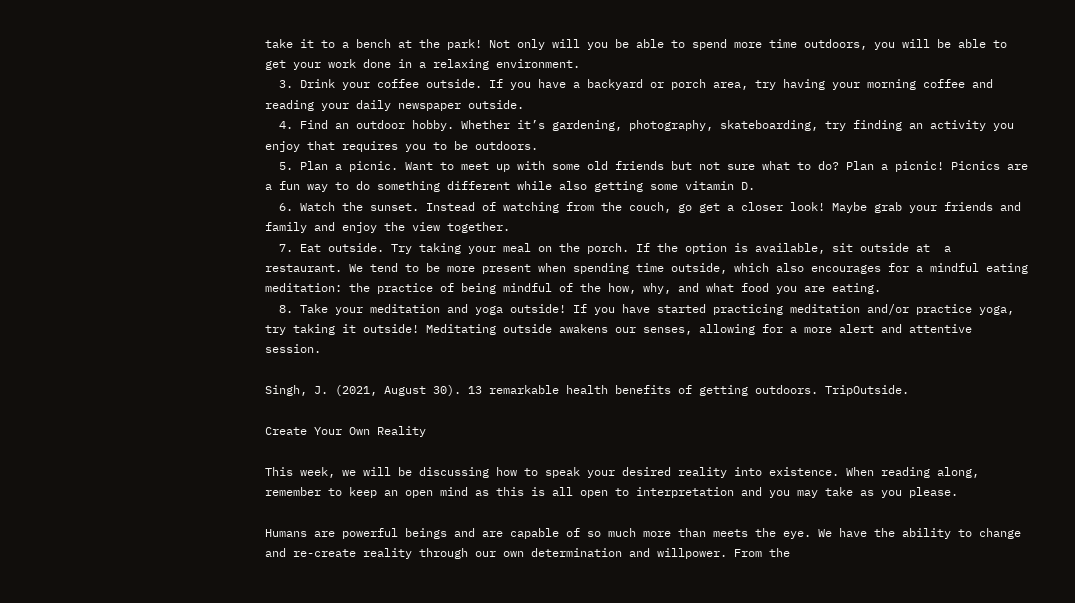take it to a bench at the park! Not only will you be able to spend more time outdoors, you will be able to get your work done in a relaxing environment.
  3. Drink your coffee outside. If you have a backyard or porch area, try having your morning coffee and reading your daily newspaper outside.
  4. Find an outdoor hobby. Whether it’s gardening, photography, skateboarding, try finding an activity you enjoy that requires you to be outdoors.
  5. Plan a picnic. Want to meet up with some old friends but not sure what to do? Plan a picnic! Picnics are a fun way to do something different while also getting some vitamin D.
  6. Watch the sunset. Instead of watching from the couch, go get a closer look! Maybe grab your friends and family and enjoy the view together.
  7. Eat outside. Try taking your meal on the porch. If the option is available, sit outside at  a restaurant. We tend to be more present when spending time outside, which also encourages for a mindful eating meditation: the practice of being mindful of the how, why, and what food you are eating.
  8. Take your meditation and yoga outside! If you have started practicing meditation and/or practice yoga, try taking it outside! Meditating outside awakens our senses, allowing for a more alert and attentive session.

Singh, J. (2021, August 30). 13 remarkable health benefits of getting outdoors. TripOutside.

Create Your Own Reality

This week, we will be discussing how to speak your desired reality into existence. When reading along, remember to keep an open mind as this is all open to interpretation and you may take as you please.

Humans are powerful beings and are capable of so much more than meets the eye. We have the ability to change and re-create reality through our own determination and willpower. From the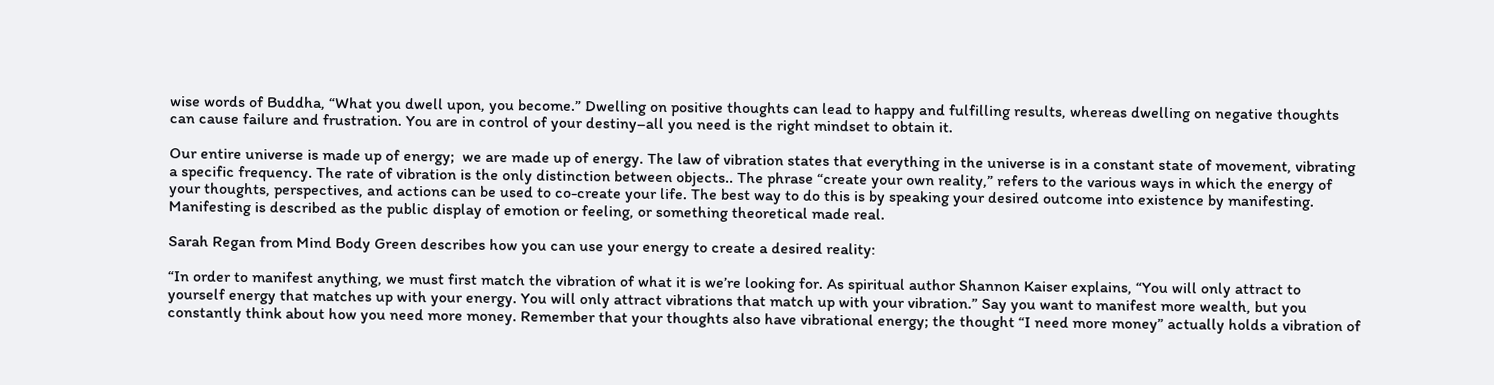wise words of Buddha, “What you dwell upon, you become.” Dwelling on positive thoughts can lead to happy and fulfilling results, whereas dwelling on negative thoughts can cause failure and frustration. You are in control of your destiny–all you need is the right mindset to obtain it.

Our entire universe is made up of energy;  we are made up of energy. The law of vibration states that everything in the universe is in a constant state of movement, vibrating a specific frequency. The rate of vibration is the only distinction between objects.. The phrase “create your own reality,” refers to the various ways in which the energy of your thoughts, perspectives, and actions can be used to co-create your life. The best way to do this is by speaking your desired outcome into existence by manifesting. Manifesting is described as the public display of emotion or feeling, or something theoretical made real.

Sarah Regan from Mind Body Green describes how you can use your energy to create a desired reality:

“In order to manifest anything, we must first match the vibration of what it is we’re looking for. As spiritual author Shannon Kaiser explains, “You will only attract to yourself energy that matches up with your energy. You will only attract vibrations that match up with your vibration.” Say you want to manifest more wealth, but you constantly think about how you need more money. Remember that your thoughts also have vibrational energy; the thought “I need more money” actually holds a vibration of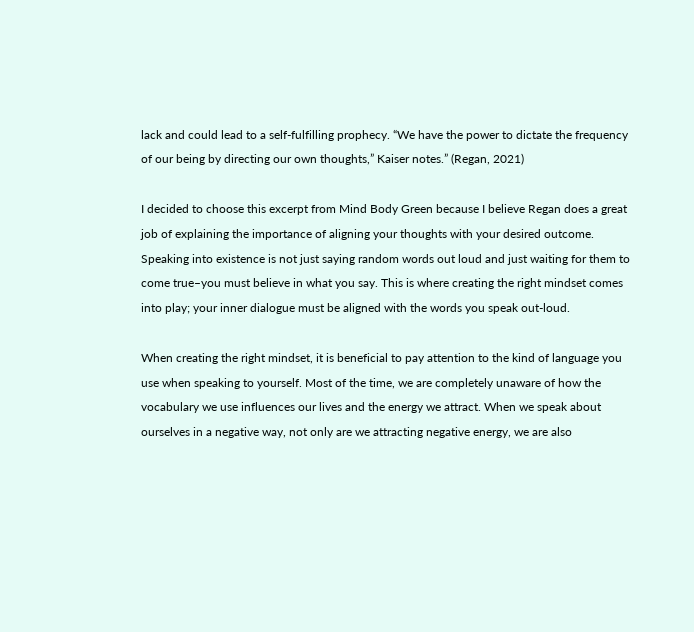lack and could lead to a self-fulfilling prophecy. “We have the power to dictate the frequency of our being by directing our own thoughts,” Kaiser notes.” (Regan, 2021)

I decided to choose this excerpt from Mind Body Green because I believe Regan does a great job of explaining the importance of aligning your thoughts with your desired outcome. Speaking into existence is not just saying random words out loud and just waiting for them to come true–you must believe in what you say. This is where creating the right mindset comes into play; your inner dialogue must be aligned with the words you speak out-loud.

When creating the right mindset, it is beneficial to pay attention to the kind of language you use when speaking to yourself. Most of the time, we are completely unaware of how the vocabulary we use influences our lives and the energy we attract. When we speak about ourselves in a negative way, not only are we attracting negative energy, we are also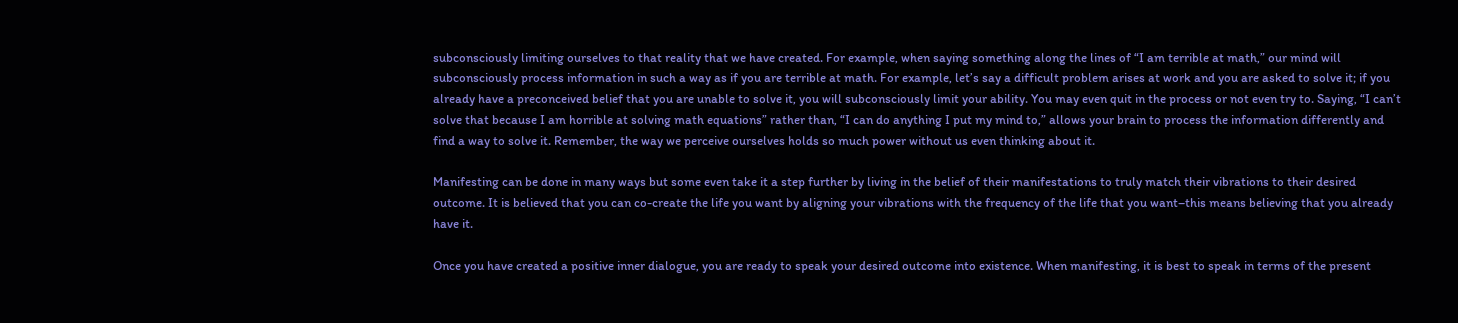subconsciously limiting ourselves to that reality that we have created. For example, when saying something along the lines of “I am terrible at math,” our mind will subconsciously process information in such a way as if you are terrible at math. For example, let’s say a difficult problem arises at work and you are asked to solve it; if you already have a preconceived belief that you are unable to solve it, you will subconsciously limit your ability. You may even quit in the process or not even try to. Saying, “I can’t solve that because I am horrible at solving math equations” rather than, “I can do anything I put my mind to,” allows your brain to process the information differently and find a way to solve it. Remember, the way we perceive ourselves holds so much power without us even thinking about it.

Manifesting can be done in many ways but some even take it a step further by living in the belief of their manifestations to truly match their vibrations to their desired outcome. It is believed that you can co-create the life you want by aligning your vibrations with the frequency of the life that you want–this means believing that you already have it.

Once you have created a positive inner dialogue, you are ready to speak your desired outcome into existence. When manifesting, it is best to speak in terms of the present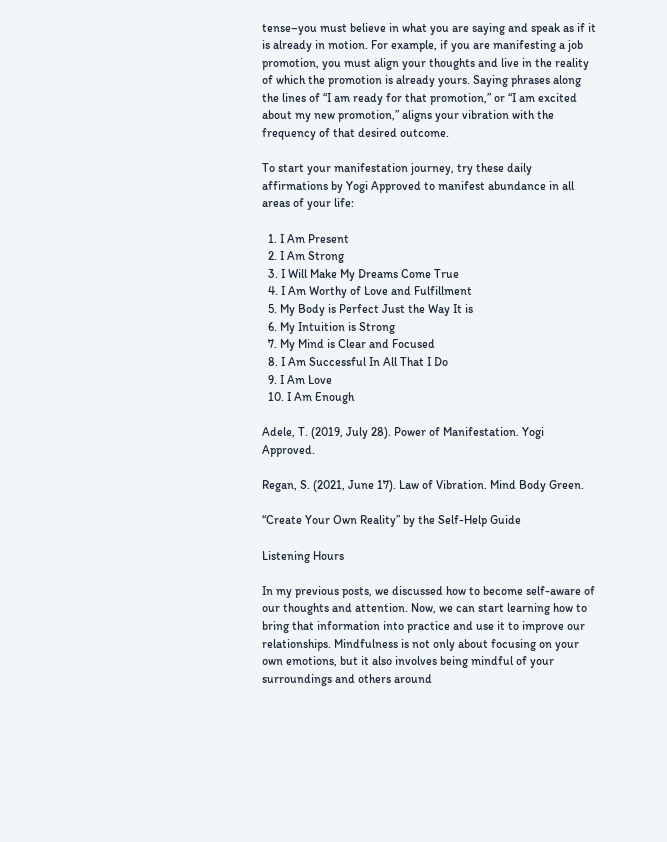tense–you must believe in what you are saying and speak as if it is already in motion. For example, if you are manifesting a job promotion, you must align your thoughts and live in the reality of which the promotion is already yours. Saying phrases along the lines of “I am ready for that promotion,” or “I am excited about my new promotion,” aligns your vibration with the frequency of that desired outcome.

To start your manifestation journey, try these daily affirmations by Yogi Approved to manifest abundance in all areas of your life:

  1. I Am Present
  2. I Am Strong
  3. I Will Make My Dreams Come True
  4. I Am Worthy of Love and Fulfillment
  5. My Body is Perfect Just the Way It is
  6. My Intuition is Strong
  7. My Mind is Clear and Focused
  8. I Am Successful In All That I Do
  9. I Am Love
  10. I Am Enough

Adele, T. (2019, July 28). Power of Manifestation. Yogi Approved.

Regan, S. (2021, June 17). Law of Vibration. Mind Body Green.

“Create Your Own Reality” by the Self-Help Guide

Listening Hours

In my previous posts, we discussed how to become self-aware of our thoughts and attention. Now, we can start learning how to bring that information into practice and use it to improve our relationships. Mindfulness is not only about focusing on your own emotions, but it also involves being mindful of your surroundings and others around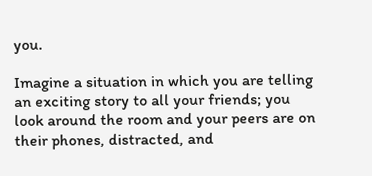you.

Imagine a situation in which you are telling an exciting story to all your friends; you look around the room and your peers are on their phones, distracted, and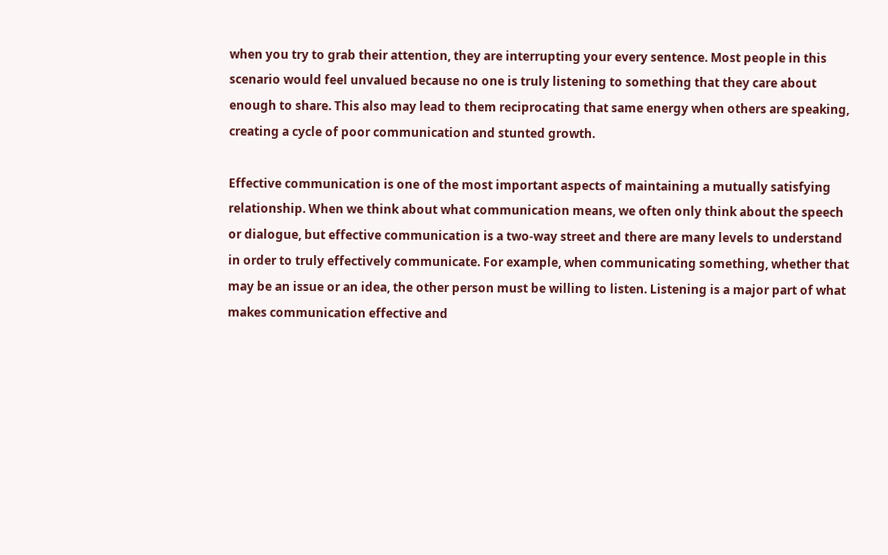when you try to grab their attention, they are interrupting your every sentence. Most people in this scenario would feel unvalued because no one is truly listening to something that they care about enough to share. This also may lead to them reciprocating that same energy when others are speaking, creating a cycle of poor communication and stunted growth.

Effective communication is one of the most important aspects of maintaining a mutually satisfying relationship. When we think about what communication means, we often only think about the speech or dialogue, but effective communication is a two-way street and there are many levels to understand in order to truly effectively communicate. For example, when communicating something, whether that may be an issue or an idea, the other person must be willing to listen. Listening is a major part of what makes communication effective and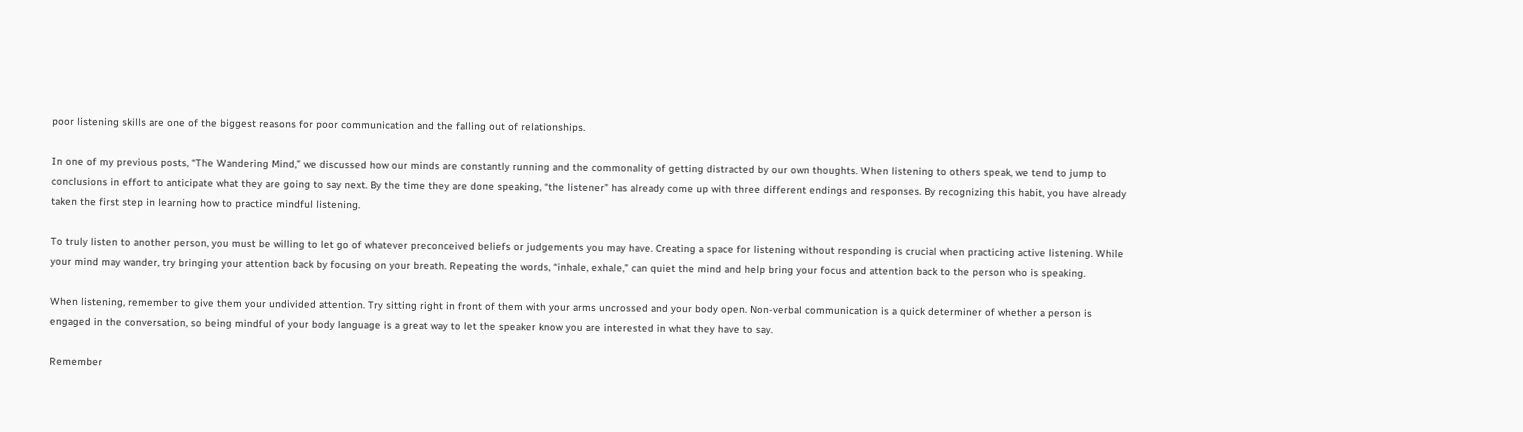poor listening skills are one of the biggest reasons for poor communication and the falling out of relationships.

In one of my previous posts, “The Wandering Mind,” we discussed how our minds are constantly running and the commonality of getting distracted by our own thoughts. When listening to others speak, we tend to jump to conclusions in effort to anticipate what they are going to say next. By the time they are done speaking, “the listener” has already come up with three different endings and responses. By recognizing this habit, you have already taken the first step in learning how to practice mindful listening.

To truly listen to another person, you must be willing to let go of whatever preconceived beliefs or judgements you may have. Creating a space for listening without responding is crucial when practicing active listening. While your mind may wander, try bringing your attention back by focusing on your breath. Repeating the words, “inhale, exhale,” can quiet the mind and help bring your focus and attention back to the person who is speaking.

When listening, remember to give them your undivided attention. Try sitting right in front of them with your arms uncrossed and your body open. Non-verbal communication is a quick determiner of whether a person is engaged in the conversation, so being mindful of your body language is a great way to let the speaker know you are interested in what they have to say.

Remember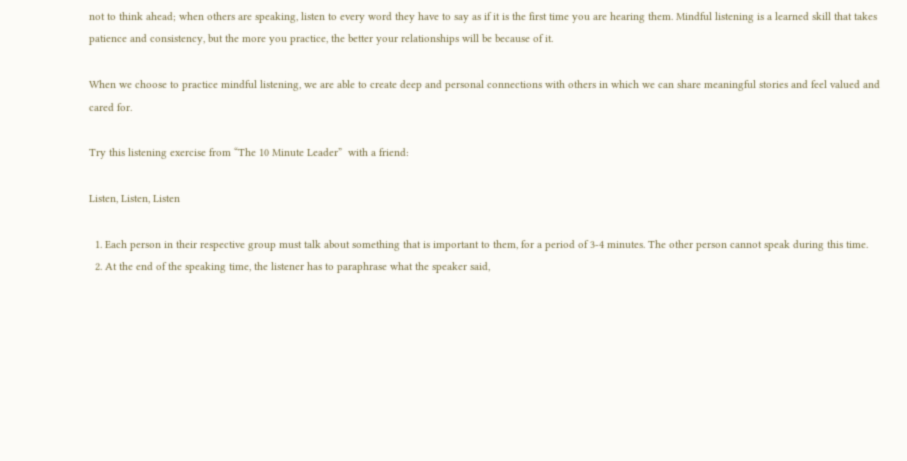not to think ahead; when others are speaking, listen to every word they have to say as if it is the first time you are hearing them. Mindful listening is a learned skill that takes patience and consistency, but the more you practice, the better your relationships will be because of it.

When we choose to practice mindful listening, we are able to create deep and personal connections with others in which we can share meaningful stories and feel valued and cared for.

Try this listening exercise from “The 10 Minute Leader”  with a friend:

Listen, Listen, Listen

  1. Each person in their respective group must talk about something that is important to them, for a period of 3-4 minutes. The other person cannot speak during this time.
  2. At the end of the speaking time, the listener has to paraphrase what the speaker said,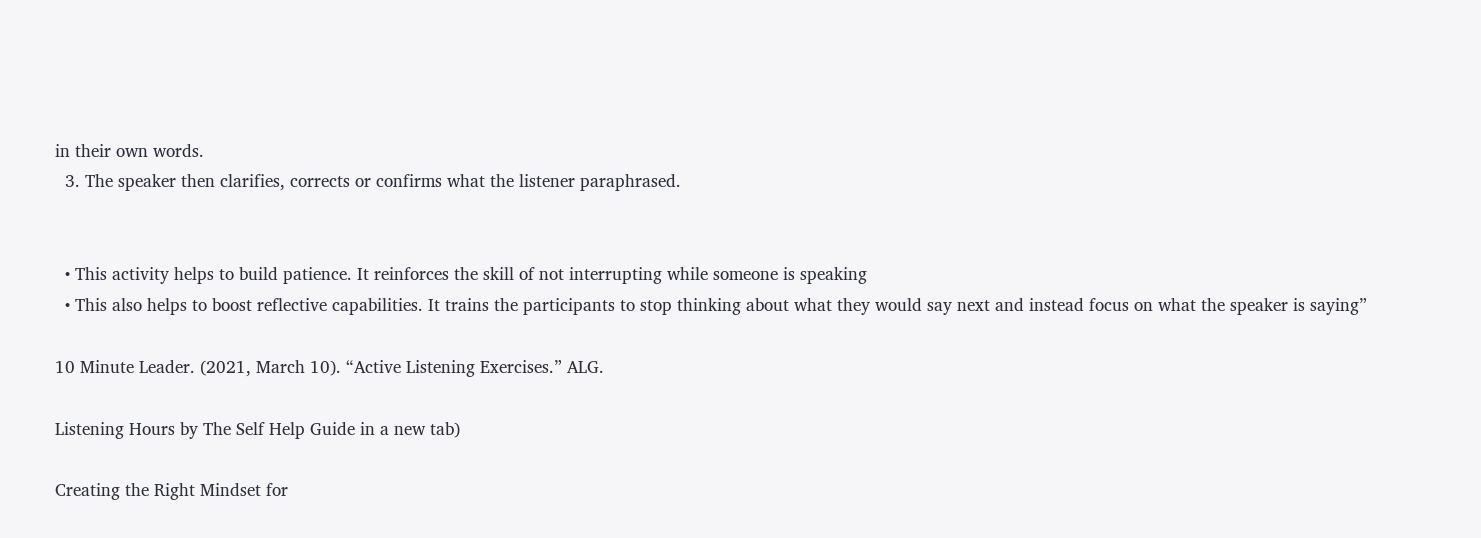in their own words.
  3. The speaker then clarifies, corrects or confirms what the listener paraphrased.


  • This activity helps to build patience. It reinforces the skill of not interrupting while someone is speaking
  • This also helps to boost reflective capabilities. It trains the participants to stop thinking about what they would say next and instead focus on what the speaker is saying”

10 Minute Leader. (2021, March 10). “Active Listening Exercises.” ALG.

Listening Hours by The Self Help Guide in a new tab)

Creating the Right Mindset for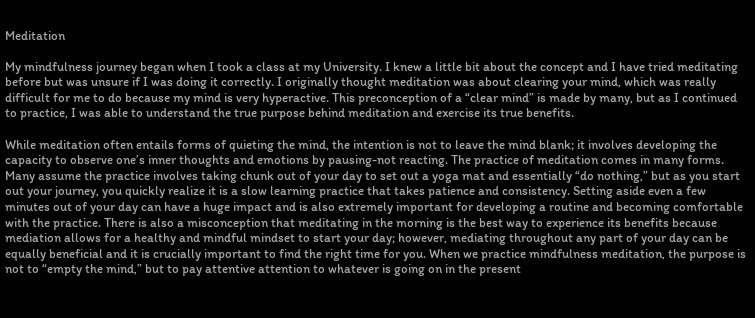Meditation

My mindfulness journey began when I took a class at my University. I knew a little bit about the concept and I have tried meditating before but was unsure if I was doing it correctly. I originally thought meditation was about clearing your mind, which was really difficult for me to do because my mind is very hyperactive. This preconception of a “clear mind” is made by many, but as I continued to practice, I was able to understand the true purpose behind meditation and exercise its true benefits.

While meditation often entails forms of quieting the mind, the intention is not to leave the mind blank; it involves developing the capacity to observe one’s inner thoughts and emotions by pausing-not reacting. The practice of meditation comes in many forms. Many assume the practice involves taking chunk out of your day to set out a yoga mat and essentially “do nothing,” but as you start out your journey, you quickly realize it is a slow learning practice that takes patience and consistency. Setting aside even a few minutes out of your day can have a huge impact and is also extremely important for developing a routine and becoming comfortable with the practice. There is also a misconception that meditating in the morning is the best way to experience its benefits because mediation allows for a healthy and mindful mindset to start your day; however, mediating throughout any part of your day can be equally beneficial and it is crucially important to find the right time for you. When we practice mindfulness meditation, the purpose is not to “empty the mind,” but to pay attentive attention to whatever is going on in the present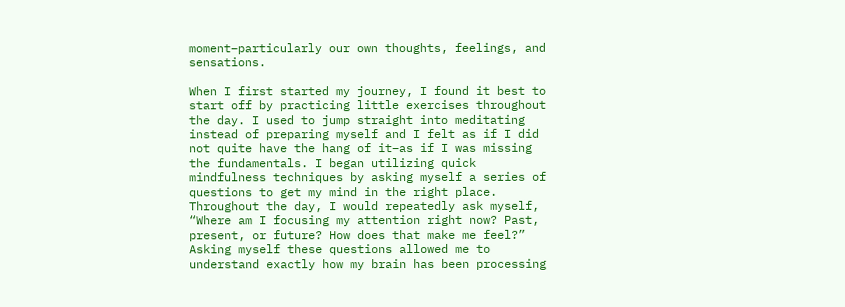moment–particularly our own thoughts, feelings, and sensations.

When I first started my journey, I found it best to start off by practicing little exercises throughout the day. I used to jump straight into meditating instead of preparing myself and I felt as if I did not quite have the hang of it–as if I was missing the fundamentals. I began utilizing quick mindfulness techniques by asking myself a series of questions to get my mind in the right place. Throughout the day, I would repeatedly ask myself, “Where am I focusing my attention right now? Past, present, or future? How does that make me feel?” Asking myself these questions allowed me to understand exactly how my brain has been processing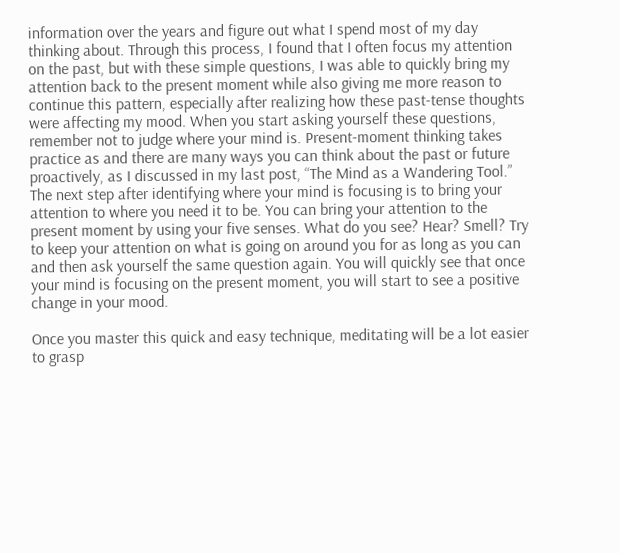information over the years and figure out what I spend most of my day thinking about. Through this process, I found that I often focus my attention on the past, but with these simple questions, I was able to quickly bring my attention back to the present moment while also giving me more reason to continue this pattern, especially after realizing how these past-tense thoughts were affecting my mood. When you start asking yourself these questions, remember not to judge where your mind is. Present-moment thinking takes practice as and there are many ways you can think about the past or future proactively, as I discussed in my last post, “The Mind as a Wandering Tool.” The next step after identifying where your mind is focusing is to bring your attention to where you need it to be. You can bring your attention to the present moment by using your five senses. What do you see? Hear? Smell? Try to keep your attention on what is going on around you for as long as you can and then ask yourself the same question again. You will quickly see that once your mind is focusing on the present moment, you will start to see a positive change in your mood.

Once you master this quick and easy technique, meditating will be a lot easier to grasp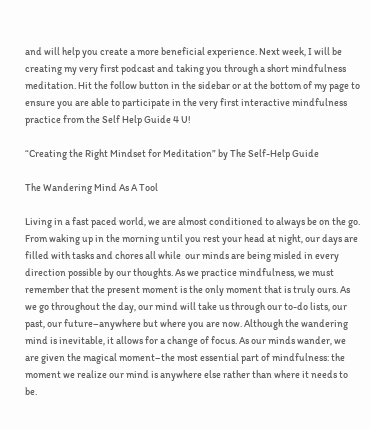and will help you create a more beneficial experience. Next week, I will be creating my very first podcast and taking you through a short mindfulness meditation. Hit the follow button in the sidebar or at the bottom of my page to ensure you are able to participate in the very first interactive mindfulness practice from the Self Help Guide 4 U!

“Creating the Right Mindset for Meditation” by The Self-Help Guide

The Wandering Mind As A Tool

Living in a fast paced world, we are almost conditioned to always be on the go. From waking up in the morning until you rest your head at night, our days are filled with tasks and chores all while  our minds are being misled in every direction possible by our thoughts. As we practice mindfulness, we must remember that the present moment is the only moment that is truly ours. As we go throughout the day, our mind will take us through our to-do lists, our past, our future–anywhere but where you are now. Although the wandering mind is inevitable, it allows for a change of focus. As our minds wander, we are given the magical moment–the most essential part of mindfulness: the moment we realize our mind is anywhere else rather than where it needs to be.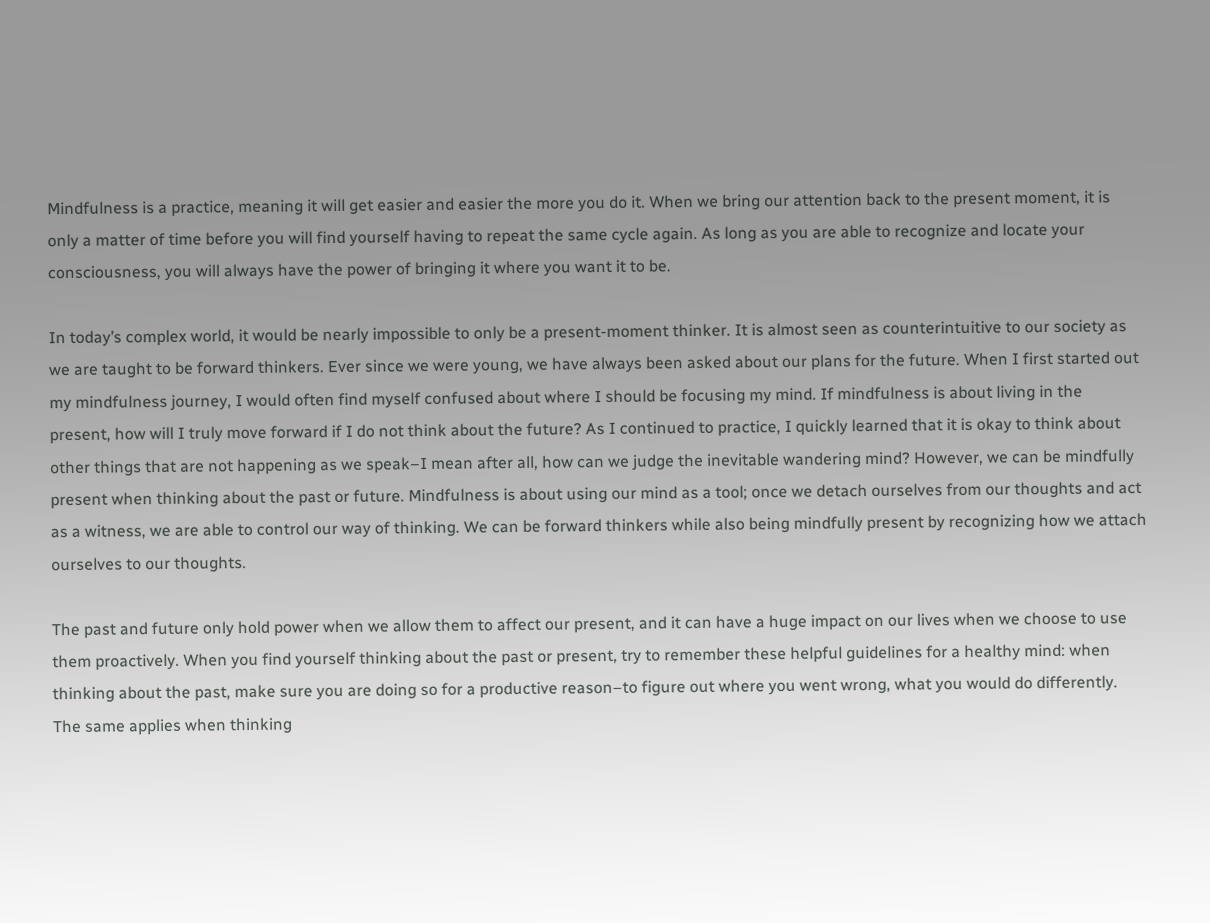Mindfulness is a practice, meaning it will get easier and easier the more you do it. When we bring our attention back to the present moment, it is only a matter of time before you will find yourself having to repeat the same cycle again. As long as you are able to recognize and locate your consciousness, you will always have the power of bringing it where you want it to be.

In today’s complex world, it would be nearly impossible to only be a present-moment thinker. It is almost seen as counterintuitive to our society as we are taught to be forward thinkers. Ever since we were young, we have always been asked about our plans for the future. When I first started out my mindfulness journey, I would often find myself confused about where I should be focusing my mind. If mindfulness is about living in the present, how will I truly move forward if I do not think about the future? As I continued to practice, I quickly learned that it is okay to think about other things that are not happening as we speak–I mean after all, how can we judge the inevitable wandering mind? However, we can be mindfully present when thinking about the past or future. Mindfulness is about using our mind as a tool; once we detach ourselves from our thoughts and act as a witness, we are able to control our way of thinking. We can be forward thinkers while also being mindfully present by recognizing how we attach ourselves to our thoughts.

The past and future only hold power when we allow them to affect our present, and it can have a huge impact on our lives when we choose to use them proactively. When you find yourself thinking about the past or present, try to remember these helpful guidelines for a healthy mind: when thinking about the past, make sure you are doing so for a productive reason–to figure out where you went wrong, what you would do differently. The same applies when thinking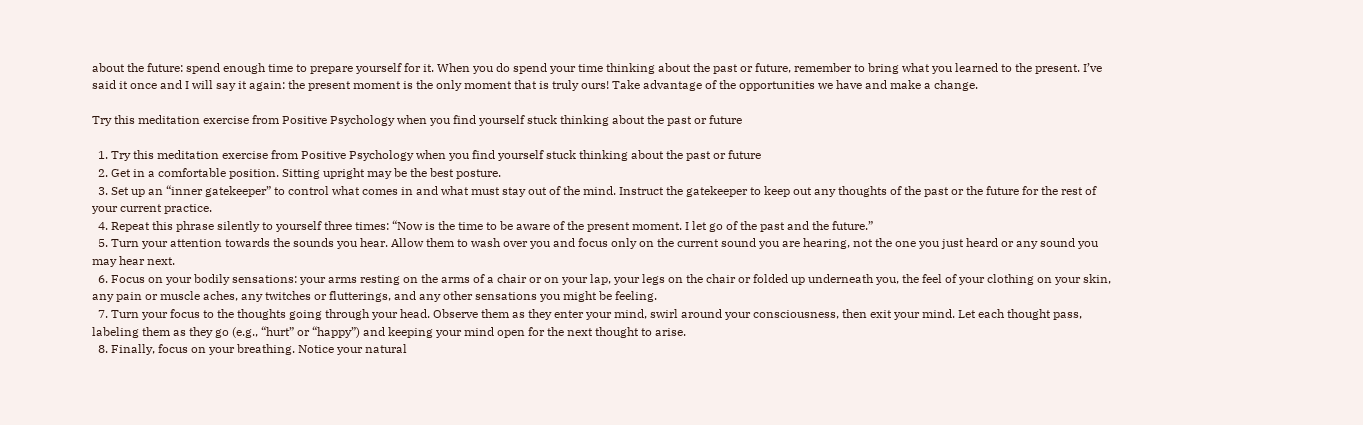about the future: spend enough time to prepare yourself for it. When you do spend your time thinking about the past or future, remember to bring what you learned to the present. I’ve said it once and I will say it again: the present moment is the only moment that is truly ours! Take advantage of the opportunities we have and make a change.

Try this meditation exercise from Positive Psychology when you find yourself stuck thinking about the past or future

  1. Try this meditation exercise from Positive Psychology when you find yourself stuck thinking about the past or future
  2. Get in a comfortable position. Sitting upright may be the best posture.
  3. Set up an “inner gatekeeper” to control what comes in and what must stay out of the mind. Instruct the gatekeeper to keep out any thoughts of the past or the future for the rest of your current practice.
  4. Repeat this phrase silently to yourself three times: “Now is the time to be aware of the present moment. I let go of the past and the future.”
  5. Turn your attention towards the sounds you hear. Allow them to wash over you and focus only on the current sound you are hearing, not the one you just heard or any sound you may hear next.
  6. Focus on your bodily sensations: your arms resting on the arms of a chair or on your lap, your legs on the chair or folded up underneath you, the feel of your clothing on your skin, any pain or muscle aches, any twitches or flutterings, and any other sensations you might be feeling.
  7. Turn your focus to the thoughts going through your head. Observe them as they enter your mind, swirl around your consciousness, then exit your mind. Let each thought pass, labeling them as they go (e.g., “hurt” or “happy”) and keeping your mind open for the next thought to arise.
  8. Finally, focus on your breathing. Notice your natural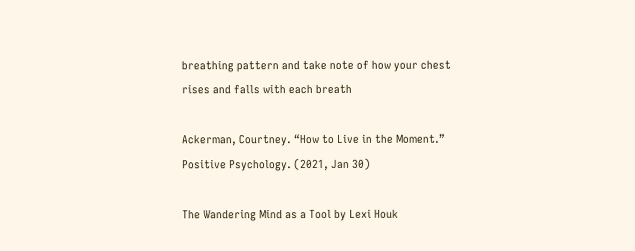breathing pattern and take note of how your chest rises and falls with each breath

Ackerman, Courtney. “How to Live in the Moment.” Positive Psychology. (2021, Jan 30)

The Wandering Mind as a Tool by Lexi Houk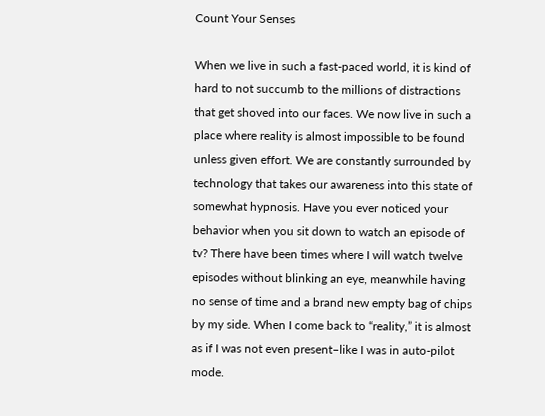Count Your Senses

When we live in such a fast-paced world, it is kind of hard to not succumb to the millions of distractions that get shoved into our faces. We now live in such a place where reality is almost impossible to be found unless given effort. We are constantly surrounded by technology that takes our awareness into this state of somewhat hypnosis. Have you ever noticed your behavior when you sit down to watch an episode of tv? There have been times where I will watch twelve episodes without blinking an eye, meanwhile having no sense of time and a brand new empty bag of chips by my side. When I come back to “reality,” it is almost as if I was not even present–like I was in auto-pilot mode.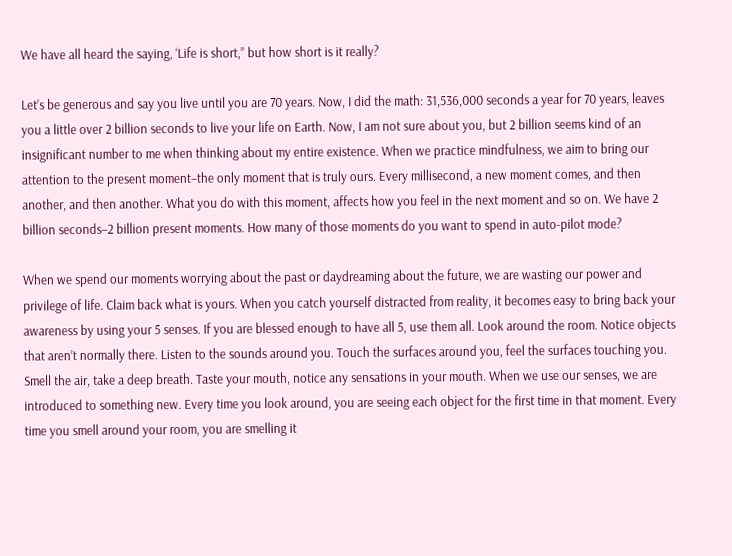We have all heard the saying, ‘Life is short,” but how short is it really?

Let’s be generous and say you live until you are 70 years. Now, I did the math: 31,536,000 seconds a year for 70 years, leaves you a little over 2 billion seconds to live your life on Earth. Now, I am not sure about you, but 2 billion seems kind of an insignificant number to me when thinking about my entire existence. When we practice mindfulness, we aim to bring our attention to the present moment–the only moment that is truly ours. Every millisecond, a new moment comes, and then another, and then another. What you do with this moment, affects how you feel in the next moment and so on. We have 2 billion seconds–2 billion present moments. How many of those moments do you want to spend in auto-pilot mode?

When we spend our moments worrying about the past or daydreaming about the future, we are wasting our power and privilege of life. Claim back what is yours. When you catch yourself distracted from reality, it becomes easy to bring back your awareness by using your 5 senses. If you are blessed enough to have all 5, use them all. Look around the room. Notice objects that aren’t normally there. Listen to the sounds around you. Touch the surfaces around you, feel the surfaces touching you. Smell the air, take a deep breath. Taste your mouth, notice any sensations in your mouth. When we use our senses, we are introduced to something new. Every time you look around, you are seeing each object for the first time in that moment. Every time you smell around your room, you are smelling it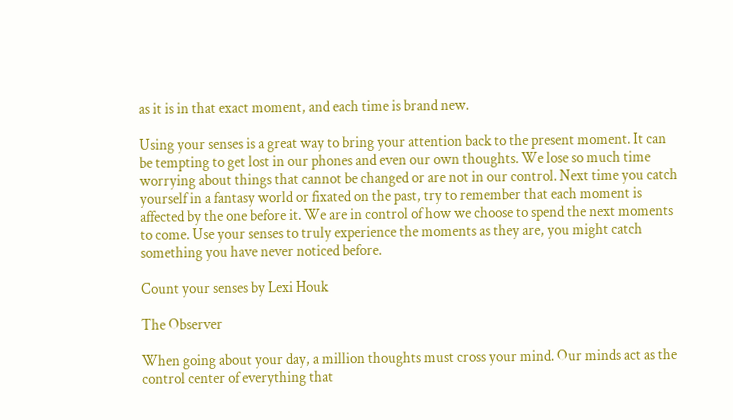as it is in that exact moment, and each time is brand new.

Using your senses is a great way to bring your attention back to the present moment. It can be tempting to get lost in our phones and even our own thoughts. We lose so much time worrying about things that cannot be changed or are not in our control. Next time you catch yourself in a fantasy world or fixated on the past, try to remember that each moment is affected by the one before it. We are in control of how we choose to spend the next moments to come. Use your senses to truly experience the moments as they are, you might catch something you have never noticed before.

Count your senses by Lexi Houk

The Observer

When going about your day, a million thoughts must cross your mind. Our minds act as the control center of everything that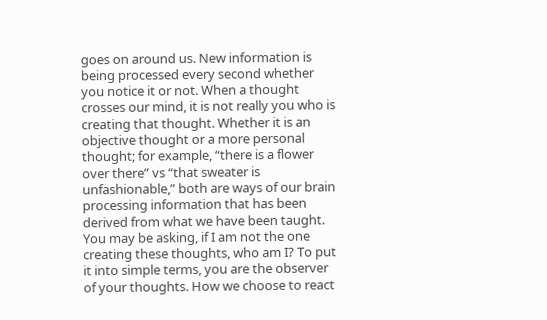goes on around us. New information is being processed every second whether you notice it or not. When a thought crosses our mind, it is not really you who is creating that thought. Whether it is an objective thought or a more personal thought; for example, “there is a flower over there” vs “that sweater is unfashionable,” both are ways of our brain processing information that has been derived from what we have been taught. You may be asking, if I am not the one creating these thoughts, who am I? To put it into simple terms, you are the observer of your thoughts. How we choose to react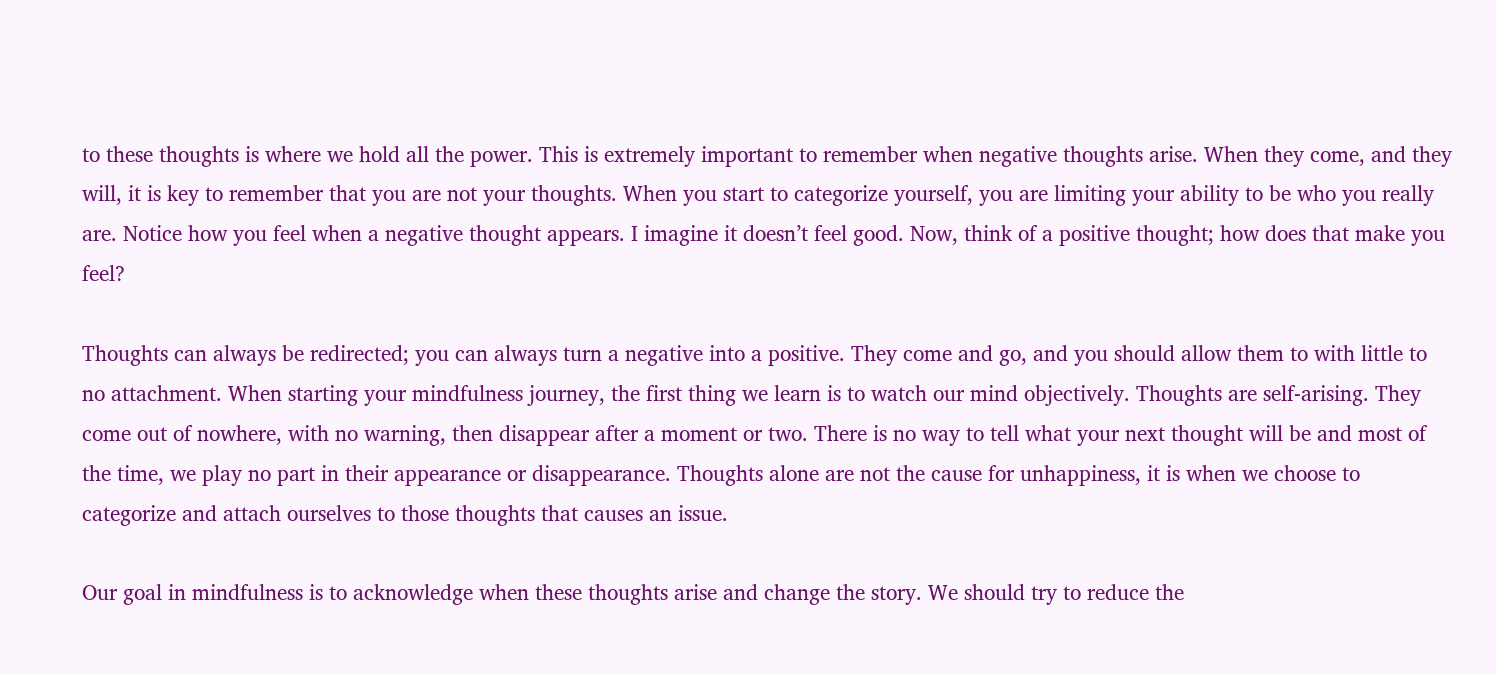to these thoughts is where we hold all the power. This is extremely important to remember when negative thoughts arise. When they come, and they will, it is key to remember that you are not your thoughts. When you start to categorize yourself, you are limiting your ability to be who you really are. Notice how you feel when a negative thought appears. I imagine it doesn’t feel good. Now, think of a positive thought; how does that make you feel?

Thoughts can always be redirected; you can always turn a negative into a positive. They come and go, and you should allow them to with little to no attachment. When starting your mindfulness journey, the first thing we learn is to watch our mind objectively. Thoughts are self-arising. They come out of nowhere, with no warning, then disappear after a moment or two. There is no way to tell what your next thought will be and most of the time, we play no part in their appearance or disappearance. Thoughts alone are not the cause for unhappiness, it is when we choose to categorize and attach ourselves to those thoughts that causes an issue.

Our goal in mindfulness is to acknowledge when these thoughts arise and change the story. We should try to reduce the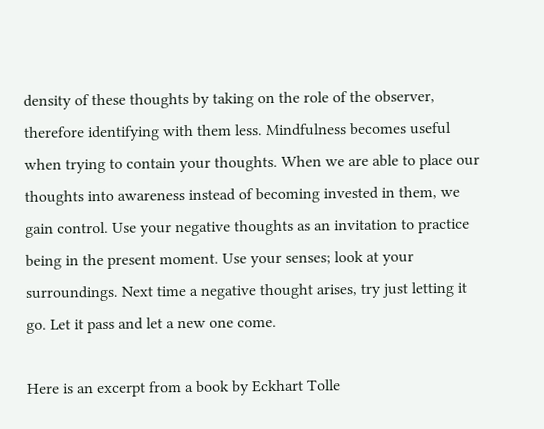density of these thoughts by taking on the role of the observer, therefore identifying with them less. Mindfulness becomes useful when trying to contain your thoughts. When we are able to place our thoughts into awareness instead of becoming invested in them, we gain control. Use your negative thoughts as an invitation to practice being in the present moment. Use your senses; look at your surroundings. Next time a negative thought arises, try just letting it go. Let it pass and let a new one come.

Here is an excerpt from a book by Eckhart Tolle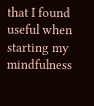that I found useful when starting my mindfulness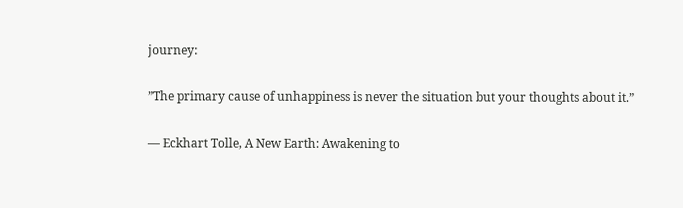journey:

”The primary cause of unhappiness is never the situation but your thoughts about it.”

― Eckhart Tolle, A New Earth: Awakening to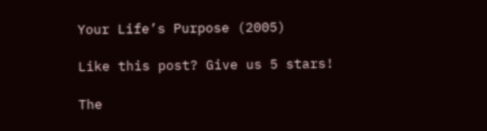Your Life’s Purpose (2005)

Like this post? Give us 5 stars!

The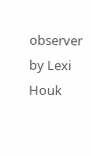observer by Lexi Houk